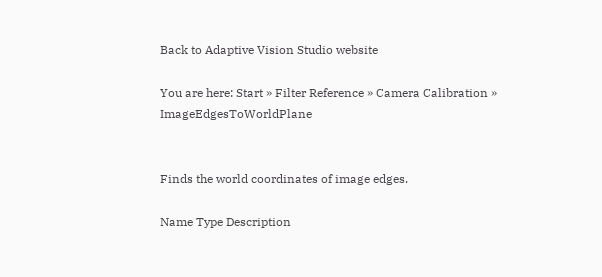Back to Adaptive Vision Studio website

You are here: Start » Filter Reference » Camera Calibration » ImageEdgesToWorldPlane


Finds the world coordinates of image edges.

Name Type Description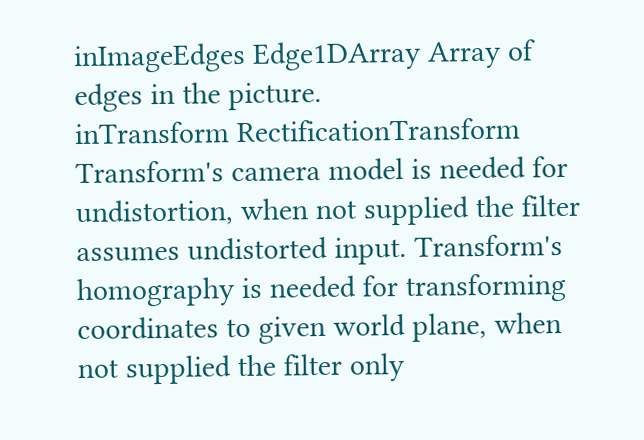inImageEdges Edge1DArray Array of edges in the picture.
inTransform RectificationTransform Transform's camera model is needed for undistortion, when not supplied the filter assumes undistorted input. Transform's homography is needed for transforming coordinates to given world plane, when not supplied the filter only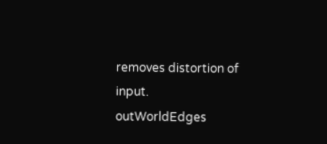removes distortion of input.
outWorldEdges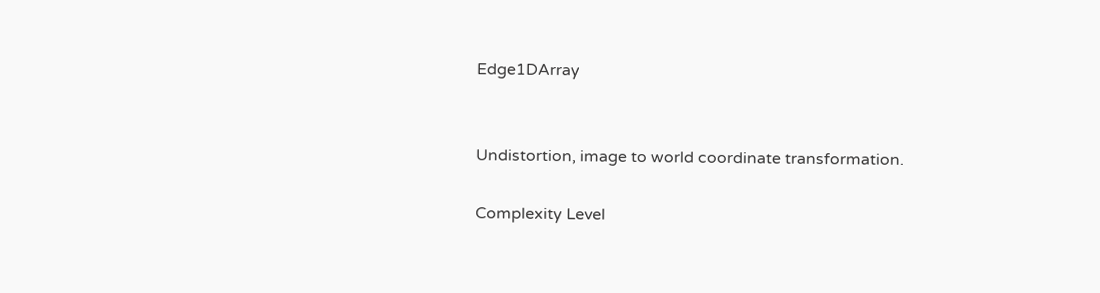Edge1DArray


Undistortion, image to world coordinate transformation.

Complexity Level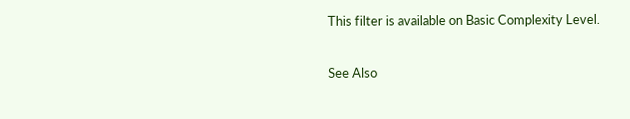This filter is available on Basic Complexity Level.

See Also